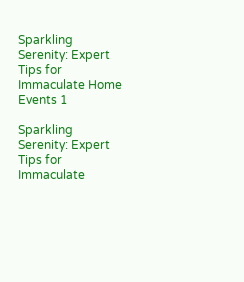Sparkling Serenity: Expert Tips for Immaculate Home Events 1

Sparkling Serenity: Expert Tips for Immaculate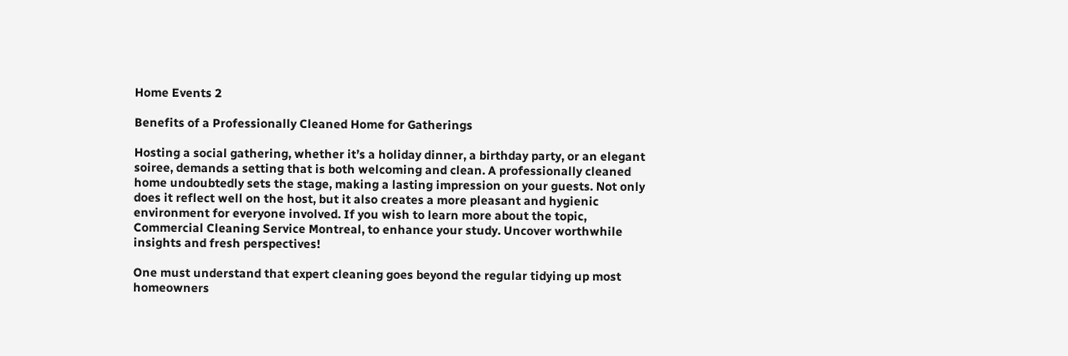Home Events 2

Benefits of a Professionally Cleaned Home for Gatherings

Hosting a social gathering, whether it’s a holiday dinner, a birthday party, or an elegant soiree, demands a setting that is both welcoming and clean. A professionally cleaned home undoubtedly sets the stage, making a lasting impression on your guests. Not only does it reflect well on the host, but it also creates a more pleasant and hygienic environment for everyone involved. If you wish to learn more about the topic, Commercial Cleaning Service Montreal, to enhance your study. Uncover worthwhile insights and fresh perspectives!

One must understand that expert cleaning goes beyond the regular tidying up most homeowners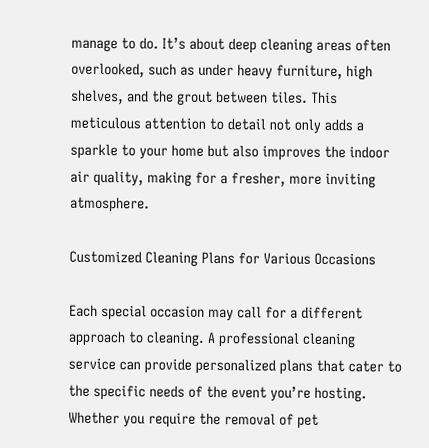manage to do. It’s about deep cleaning areas often overlooked, such as under heavy furniture, high shelves, and the grout between tiles. This meticulous attention to detail not only adds a sparkle to your home but also improves the indoor air quality, making for a fresher, more inviting atmosphere.

Customized Cleaning Plans for Various Occasions

Each special occasion may call for a different approach to cleaning. A professional cleaning service can provide personalized plans that cater to the specific needs of the event you’re hosting. Whether you require the removal of pet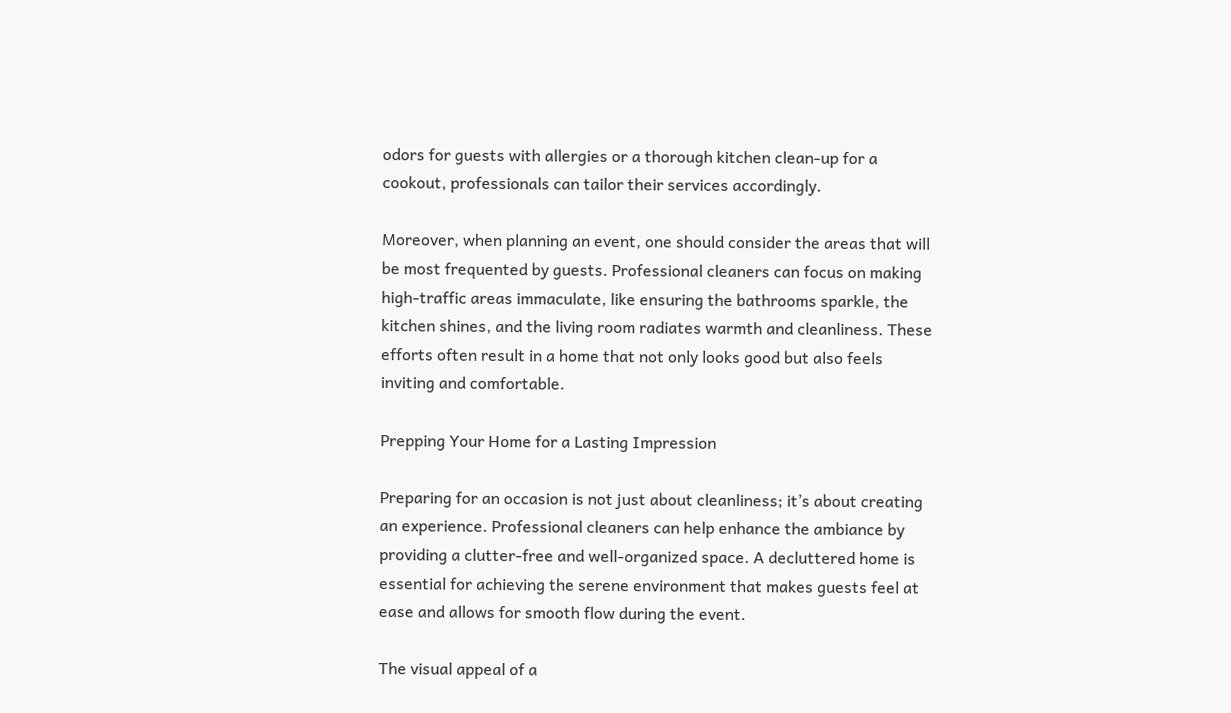odors for guests with allergies or a thorough kitchen clean-up for a cookout, professionals can tailor their services accordingly.

Moreover, when planning an event, one should consider the areas that will be most frequented by guests. Professional cleaners can focus on making high-traffic areas immaculate, like ensuring the bathrooms sparkle, the kitchen shines, and the living room radiates warmth and cleanliness. These efforts often result in a home that not only looks good but also feels inviting and comfortable.

Prepping Your Home for a Lasting Impression

Preparing for an occasion is not just about cleanliness; it’s about creating an experience. Professional cleaners can help enhance the ambiance by providing a clutter-free and well-organized space. A decluttered home is essential for achieving the serene environment that makes guests feel at ease and allows for smooth flow during the event.

The visual appeal of a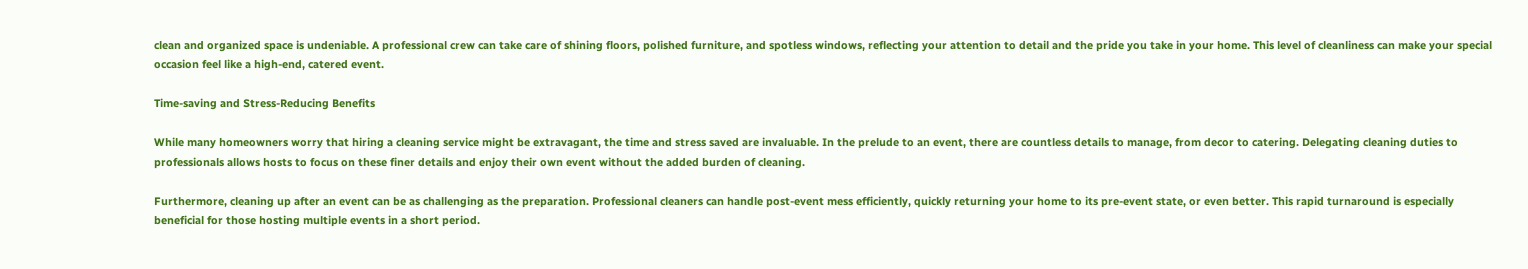clean and organized space is undeniable. A professional crew can take care of shining floors, polished furniture, and spotless windows, reflecting your attention to detail and the pride you take in your home. This level of cleanliness can make your special occasion feel like a high-end, catered event.

Time-saving and Stress-Reducing Benefits

While many homeowners worry that hiring a cleaning service might be extravagant, the time and stress saved are invaluable. In the prelude to an event, there are countless details to manage, from decor to catering. Delegating cleaning duties to professionals allows hosts to focus on these finer details and enjoy their own event without the added burden of cleaning.

Furthermore, cleaning up after an event can be as challenging as the preparation. Professional cleaners can handle post-event mess efficiently, quickly returning your home to its pre-event state, or even better. This rapid turnaround is especially beneficial for those hosting multiple events in a short period.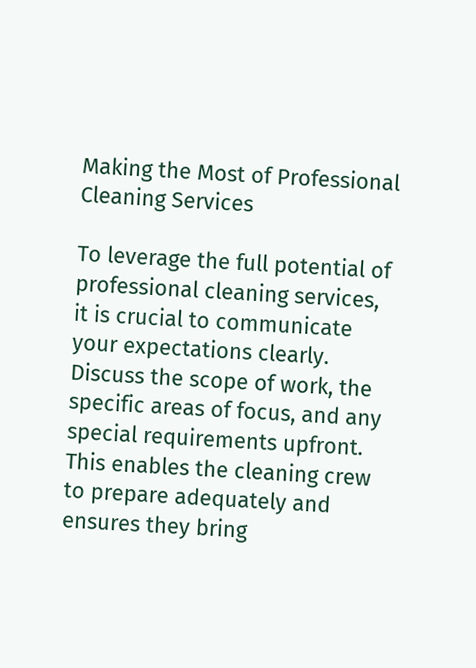Making the Most of Professional Cleaning Services

To leverage the full potential of professional cleaning services, it is crucial to communicate your expectations clearly. Discuss the scope of work, the specific areas of focus, and any special requirements upfront. This enables the cleaning crew to prepare adequately and ensures they bring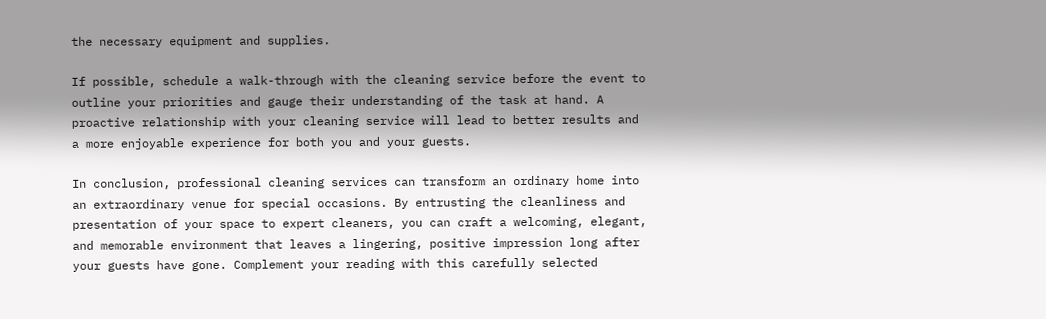the necessary equipment and supplies.

If possible, schedule a walk-through with the cleaning service before the event to outline your priorities and gauge their understanding of the task at hand. A proactive relationship with your cleaning service will lead to better results and a more enjoyable experience for both you and your guests.

In conclusion, professional cleaning services can transform an ordinary home into an extraordinary venue for special occasions. By entrusting the cleanliness and presentation of your space to expert cleaners, you can craft a welcoming, elegant, and memorable environment that leaves a lingering, positive impression long after your guests have gone. Complement your reading with this carefully selected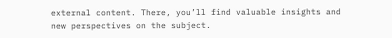external content. There, you’ll find valuable insights and new perspectives on the subject.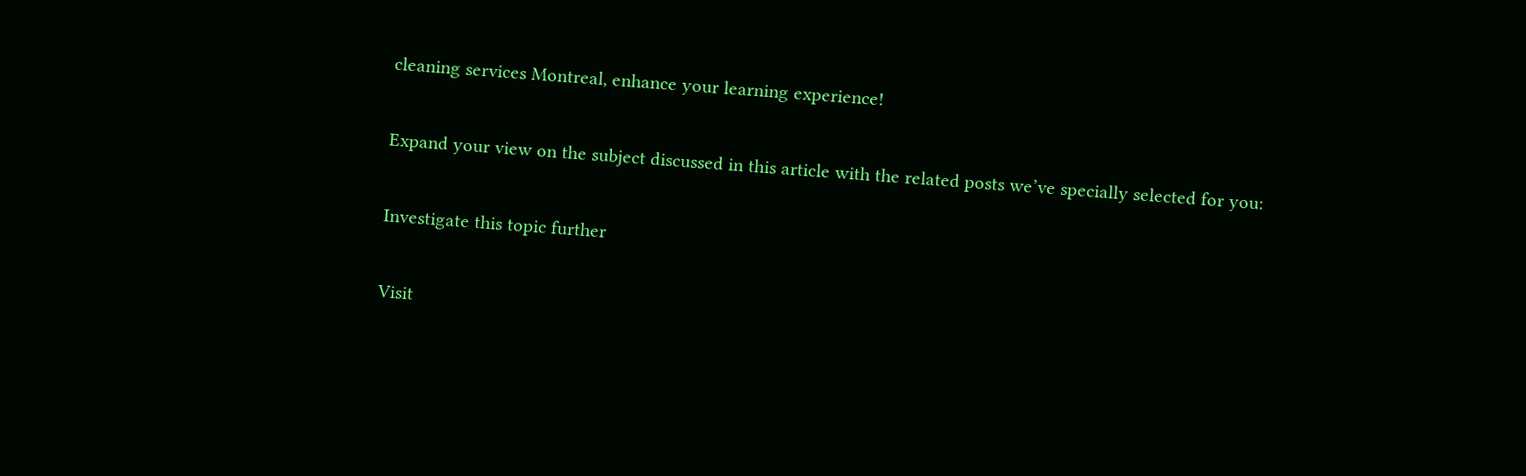cleaning services Montreal, enhance your learning experience!

Expand your view on the subject discussed in this article with the related posts we’ve specially selected for you:

Investigate this topic further

Visit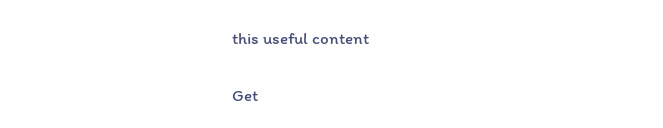this useful content

Get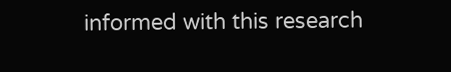informed with this research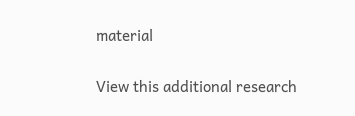material

View this additional research